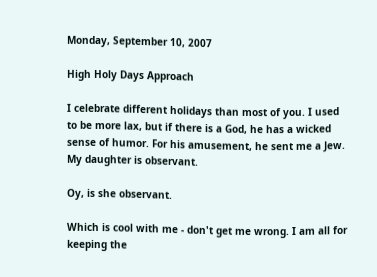Monday, September 10, 2007

High Holy Days Approach

I celebrate different holidays than most of you. I used to be more lax, but if there is a God, he has a wicked sense of humor. For his amusement, he sent me a Jew. My daughter is observant.

Oy, is she observant.

Which is cool with me - don't get me wrong. I am all for keeping the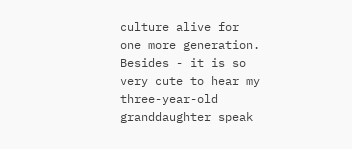culture alive for one more generation. Besides - it is so very cute to hear my three-year-old granddaughter speak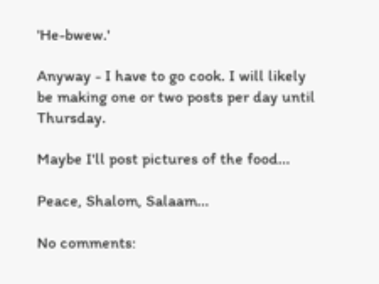'He-bwew.'

Anyway - I have to go cook. I will likely be making one or two posts per day until Thursday.

Maybe I'll post pictures of the food...

Peace, Shalom, Salaam...

No comments: